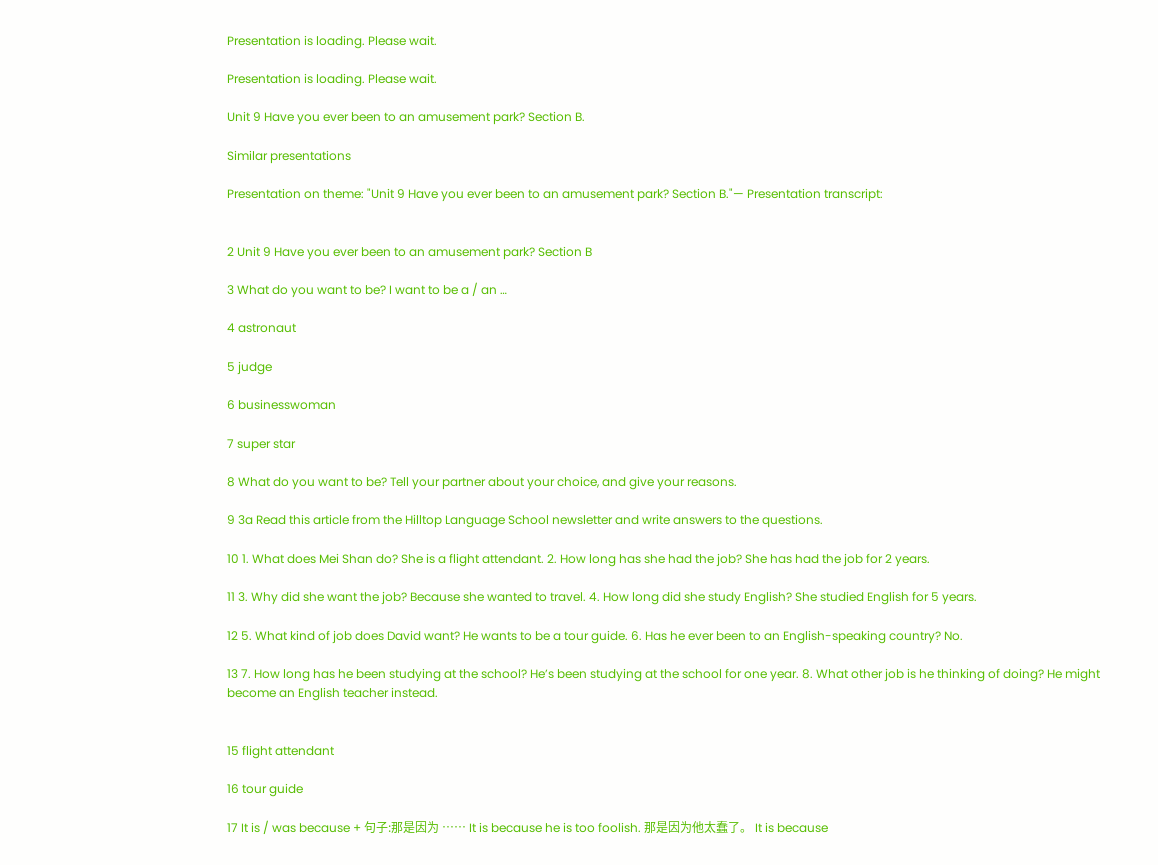Presentation is loading. Please wait.

Presentation is loading. Please wait.

Unit 9 Have you ever been to an amusement park? Section B.

Similar presentations

Presentation on theme: "Unit 9 Have you ever been to an amusement park? Section B."— Presentation transcript:


2 Unit 9 Have you ever been to an amusement park? Section B

3 What do you want to be? I want to be a / an …

4 astronaut

5 judge

6 businesswoman

7 super star

8 What do you want to be? Tell your partner about your choice, and give your reasons.

9 3a Read this article from the Hilltop Language School newsletter and write answers to the questions.

10 1. What does Mei Shan do? She is a flight attendant. 2. How long has she had the job? She has had the job for 2 years.

11 3. Why did she want the job? Because she wanted to travel. 4. How long did she study English? She studied English for 5 years.

12 5. What kind of job does David want? He wants to be a tour guide. 6. Has he ever been to an English-speaking country? No.

13 7. How long has he been studying at the school? He’s been studying at the school for one year. 8. What other job is he thinking of doing? He might become an English teacher instead.


15 flight attendant

16 tour guide

17 It is / was because + 句子:那是因为 …… It is because he is too foolish. 那是因为他太蠢了。 It is because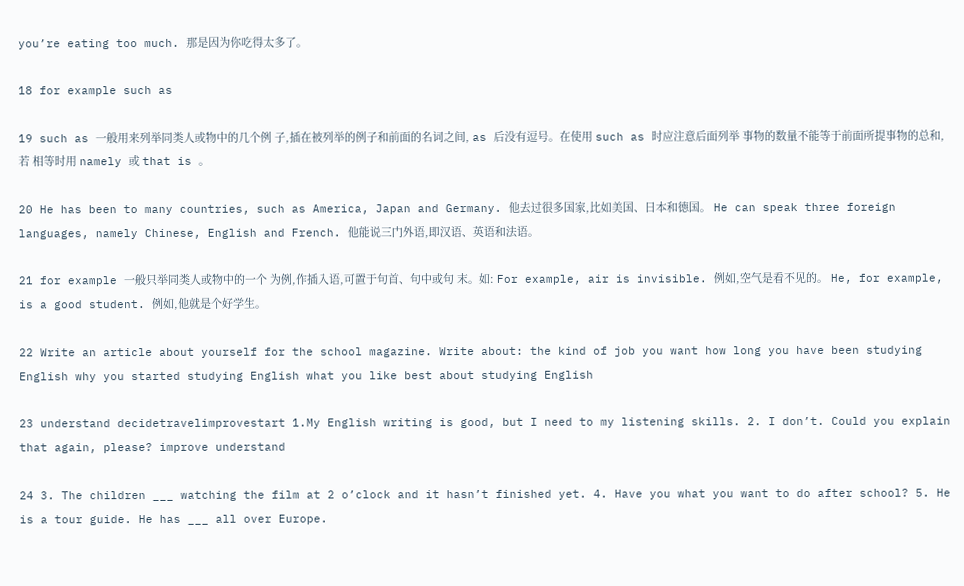you’re eating too much. 那是因为你吃得太多了。

18 for example such as

19 such as 一般用来列举同类人或物中的几个例 子,插在被列举的例子和前面的名词之间, as 后没有逗号。在使用 such as 时应注意后面列举 事物的数量不能等于前面所提事物的总和,若 相等时用 namely 或 that is 。

20 He has been to many countries, such as America, Japan and Germany. 他去过很多国家,比如美国、日本和德国。 He can speak three foreign languages, namely Chinese, English and French. 他能说三门外语,即汉语、英语和法语。

21 for example 一般只举同类人或物中的一个 为例,作插入语,可置于句首、句中或句 末。如: For example, air is invisible. 例如,空气是看不见的。 He, for example, is a good student. 例如,他就是个好学生。

22 Write an article about yourself for the school magazine. Write about: the kind of job you want how long you have been studying English why you started studying English what you like best about studying English

23 understand decidetravelimprovestart 1.My English writing is good, but I need to my listening skills. 2. I don’t. Could you explain that again, please? improve understand

24 3. The children ___ watching the film at 2 o’clock and it hasn’t finished yet. 4. Have you what you want to do after school? 5. He is a tour guide. He has ___ all over Europe.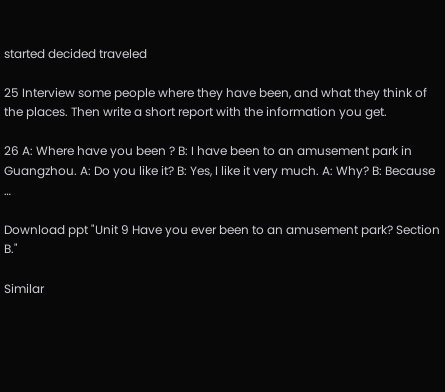started decided traveled

25 Interview some people where they have been, and what they think of the places. Then write a short report with the information you get.

26 A: Where have you been ? B: I have been to an amusement park in Guangzhou. A: Do you like it? B: Yes, I like it very much. A: Why? B: Because …

Download ppt "Unit 9 Have you ever been to an amusement park? Section B."

Similar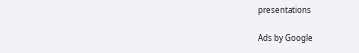presentations

Ads by Google